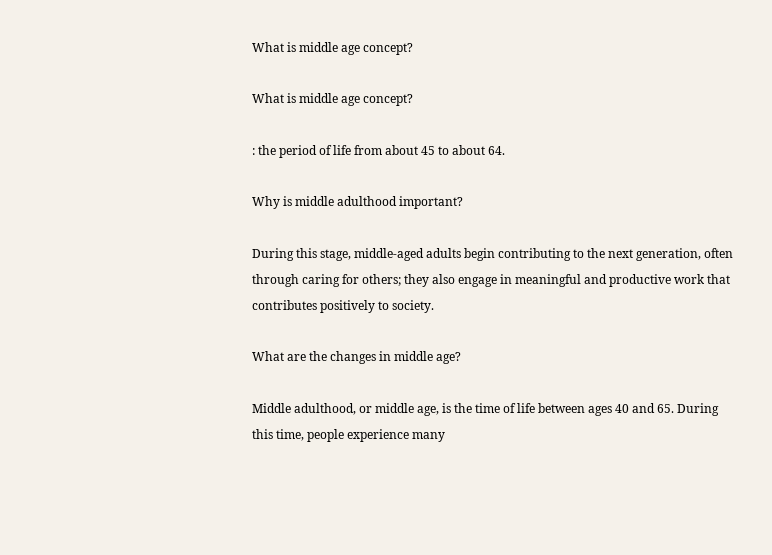What is middle age concept?

What is middle age concept?

: the period of life from about 45 to about 64.

Why is middle adulthood important?

During this stage, middle-aged adults begin contributing to the next generation, often through caring for others; they also engage in meaningful and productive work that contributes positively to society.

What are the changes in middle age?

Middle adulthood, or middle age, is the time of life between ages 40 and 65. During this time, people experience many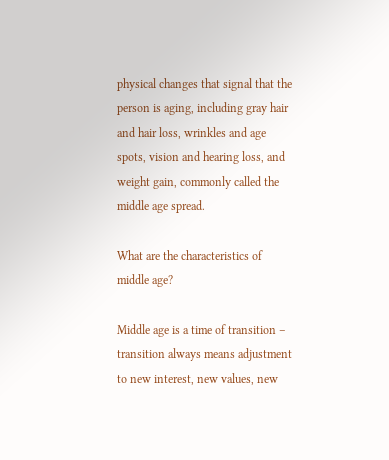physical changes that signal that the person is aging, including gray hair and hair loss, wrinkles and age spots, vision and hearing loss, and weight gain, commonly called the middle age spread.

What are the characteristics of middle age?

Middle age is a time of transition – transition always means adjustment to new interest, new values, new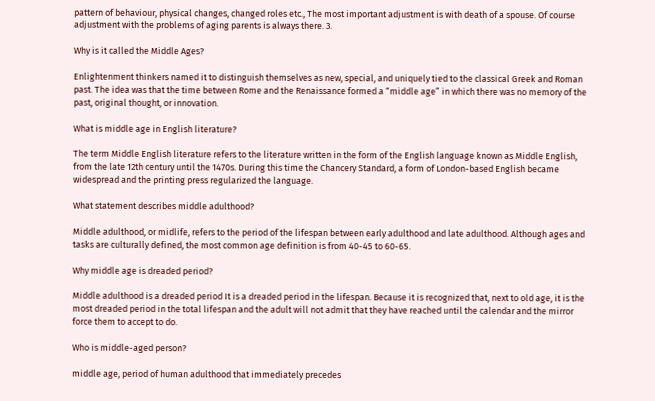pattern of behaviour, physical changes, changed roles etc., The most important adjustment is with death of a spouse. Of course adjustment with the problems of aging parents is always there. 3.

Why is it called the Middle Ages?

Enlightenment thinkers named it to distinguish themselves as new, special, and uniquely tied to the classical Greek and Roman past. The idea was that the time between Rome and the Renaissance formed a “middle age” in which there was no memory of the past, original thought, or innovation.

What is middle age in English literature?

The term Middle English literature refers to the literature written in the form of the English language known as Middle English, from the late 12th century until the 1470s. During this time the Chancery Standard, a form of London-based English became widespread and the printing press regularized the language.

What statement describes middle adulthood?

Middle adulthood, or midlife, refers to the period of the lifespan between early adulthood and late adulthood. Although ages and tasks are culturally defined, the most common age definition is from 40-45 to 60-65.

Why middle age is dreaded period?

Middle adulthood is a dreaded period It is a dreaded period in the lifespan. Because it is recognized that, next to old age, it is the most dreaded period in the total lifespan and the adult will not admit that they have reached until the calendar and the mirror force them to accept to do.

Who is middle-aged person?

middle age, period of human adulthood that immediately precedes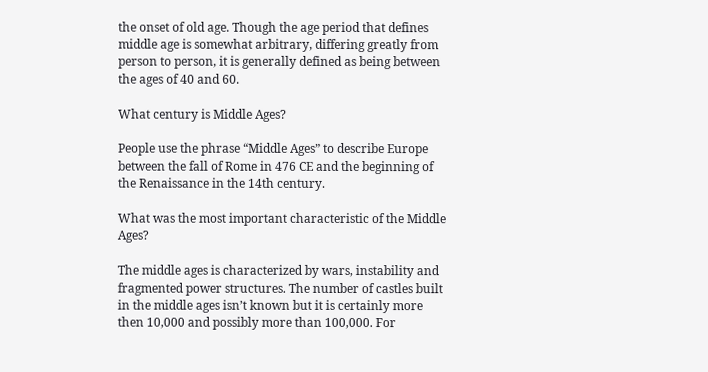the onset of old age. Though the age period that defines middle age is somewhat arbitrary, differing greatly from person to person, it is generally defined as being between the ages of 40 and 60.

What century is Middle Ages?

People use the phrase “Middle Ages” to describe Europe between the fall of Rome in 476 CE and the beginning of the Renaissance in the 14th century.

What was the most important characteristic of the Middle Ages?

The middle ages is characterized by wars, instability and fragmented power structures. The number of castles built in the middle ages isn’t known but it is certainly more then 10,000 and possibly more than 100,000. For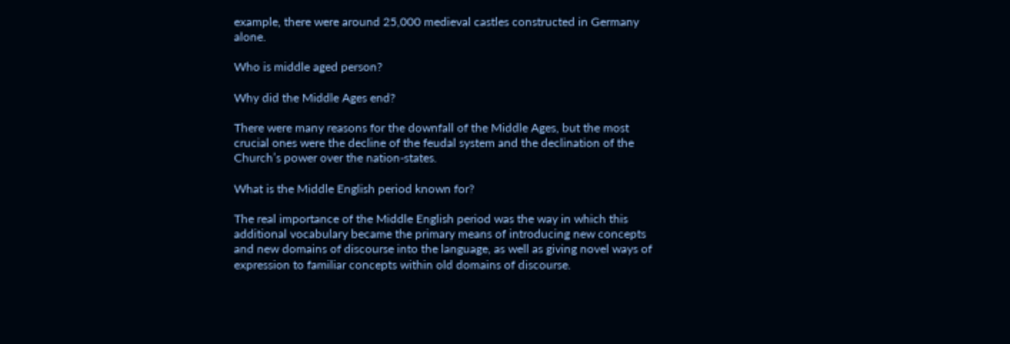example, there were around 25,000 medieval castles constructed in Germany alone.

Who is middle aged person?

Why did the Middle Ages end?

There were many reasons for the downfall of the Middle Ages, but the most crucial ones were the decline of the feudal system and the declination of the Church’s power over the nation-states.

What is the Middle English period known for?

The real importance of the Middle English period was the way in which this additional vocabulary became the primary means of introducing new concepts and new domains of discourse into the language, as well as giving novel ways of expression to familiar concepts within old domains of discourse.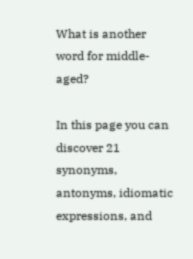What is another word for middle-aged?

In this page you can discover 21 synonyms, antonyms, idiomatic expressions, and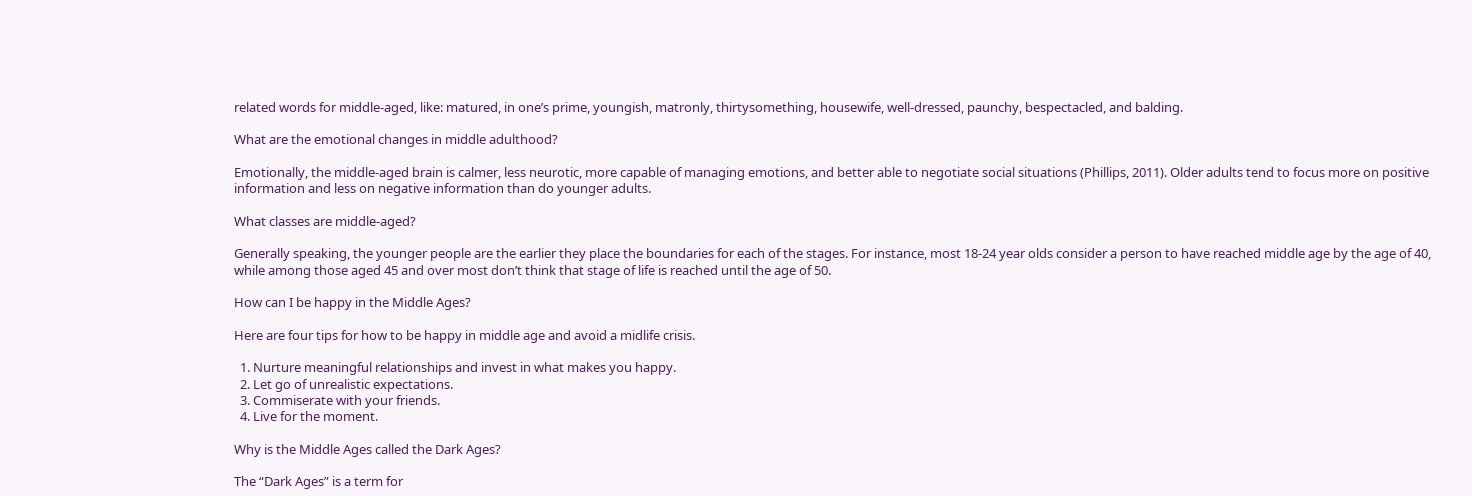related words for middle-aged, like: matured, in one’s prime, youngish, matronly, thirtysomething, housewife, well-dressed, paunchy, bespectacled, and balding.

What are the emotional changes in middle adulthood?

Emotionally, the middle-aged brain is calmer, less neurotic, more capable of managing emotions, and better able to negotiate social situations (Phillips, 2011). Older adults tend to focus more on positive information and less on negative information than do younger adults.

What classes are middle-aged?

Generally speaking, the younger people are the earlier they place the boundaries for each of the stages. For instance, most 18-24 year olds consider a person to have reached middle age by the age of 40, while among those aged 45 and over most don’t think that stage of life is reached until the age of 50.

How can I be happy in the Middle Ages?

Here are four tips for how to be happy in middle age and avoid a midlife crisis.

  1. Nurture meaningful relationships and invest in what makes you happy.
  2. Let go of unrealistic expectations.
  3. Commiserate with your friends.
  4. Live for the moment.

Why is the Middle Ages called the Dark Ages?

The “Dark Ages” is a term for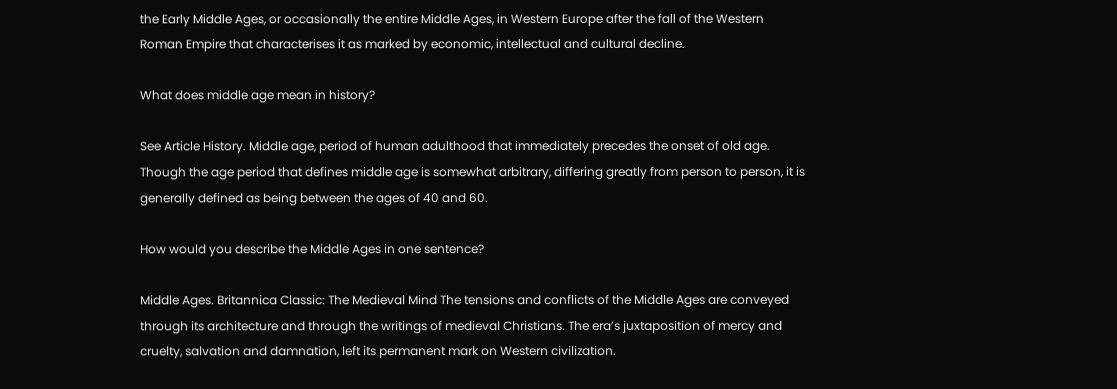the Early Middle Ages, or occasionally the entire Middle Ages, in Western Europe after the fall of the Western Roman Empire that characterises it as marked by economic, intellectual and cultural decline.

What does middle age mean in history?

See Article History. Middle age, period of human adulthood that immediately precedes the onset of old age. Though the age period that defines middle age is somewhat arbitrary, differing greatly from person to person, it is generally defined as being between the ages of 40 and 60.

How would you describe the Middle Ages in one sentence?

Middle Ages. Britannica Classic: The Medieval Mind The tensions and conflicts of the Middle Ages are conveyed through its architecture and through the writings of medieval Christians. The era’s juxtaposition of mercy and cruelty, salvation and damnation, left its permanent mark on Western civilization.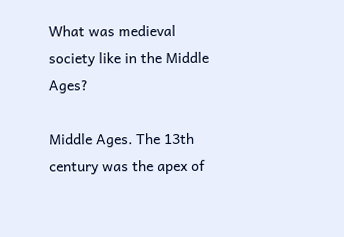What was medieval society like in the Middle Ages?

Middle Ages. The 13th century was the apex of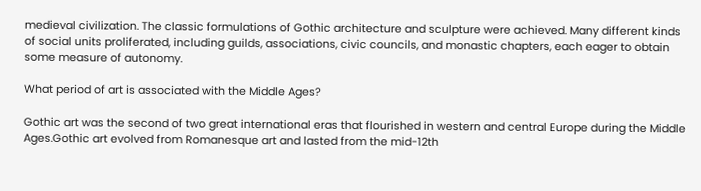medieval civilization. The classic formulations of Gothic architecture and sculpture were achieved. Many different kinds of social units proliferated, including guilds, associations, civic councils, and monastic chapters, each eager to obtain some measure of autonomy.

What period of art is associated with the Middle Ages?

Gothic art was the second of two great international eras that flourished in western and central Europe during the Middle Ages.Gothic art evolved from Romanesque art and lasted from the mid-12th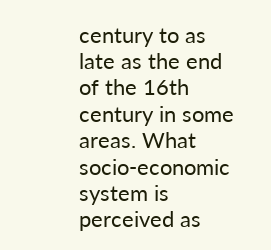century to as late as the end of the 16th century in some areas. What socio-economic system is perceived as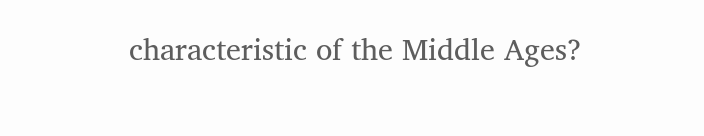characteristic of the Middle Ages?